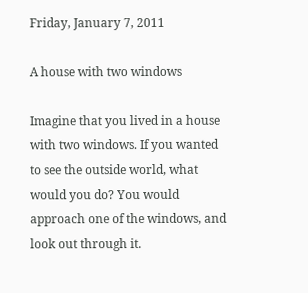Friday, January 7, 2011

A house with two windows

Imagine that you lived in a house with two windows. If you wanted to see the outside world, what would you do? You would approach one of the windows, and look out through it.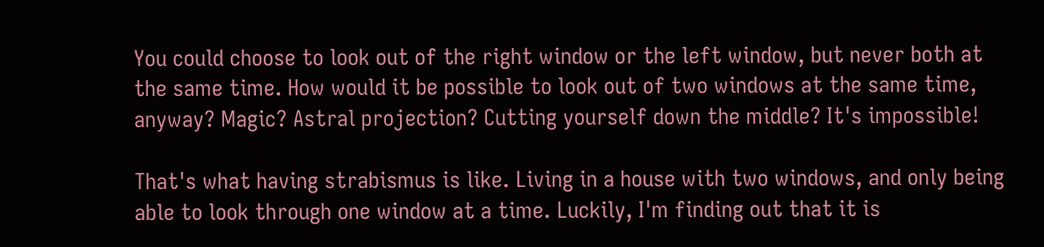You could choose to look out of the right window or the left window, but never both at the same time. How would it be possible to look out of two windows at the same time, anyway? Magic? Astral projection? Cutting yourself down the middle? It's impossible!

That's what having strabismus is like. Living in a house with two windows, and only being able to look through one window at a time. Luckily, I'm finding out that it is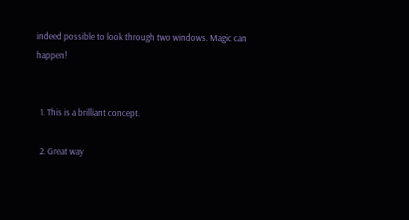indeed possible to look through two windows. Magic can happen!


  1. This is a brilliant concept.

  2. Great way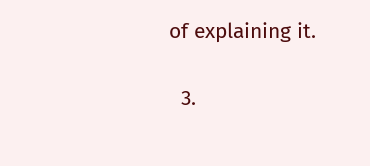of explaining it.

  3.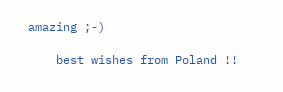amazing ;-)

    best wishes from Poland !!